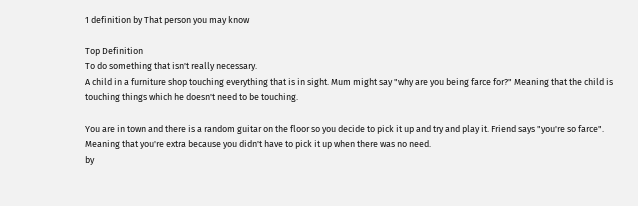1 definition by That person you may know

Top Definition
To do something that isn't really necessary.
A child in a furniture shop touching everything that is in sight. Mum might say "why are you being farce for?" Meaning that the child is touching things which he doesn't need to be touching.

You are in town and there is a random guitar on the floor so you decide to pick it up and try and play it. Friend says "you're so farce". Meaning that you're extra because you didn't have to pick it up when there was no need.
by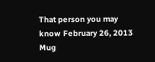That person you may know February 26, 2013
Mug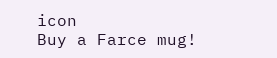icon
Buy a Farce mug!